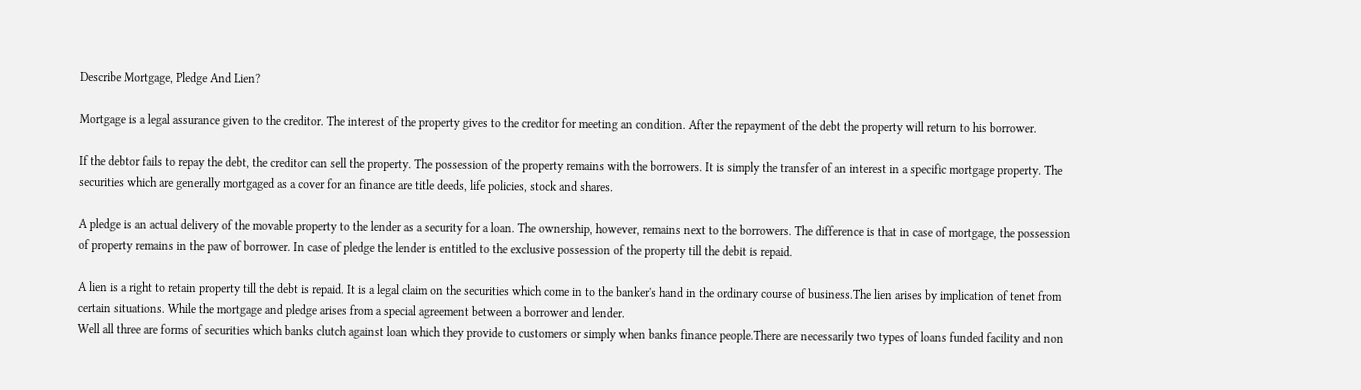Describe Mortgage, Pledge And Lien?

Mortgage is a legal assurance given to the creditor. The interest of the property gives to the creditor for meeting an condition. After the repayment of the debt the property will return to his borrower.

If the debtor fails to repay the debt, the creditor can sell the property. The possession of the property remains with the borrowers. It is simply the transfer of an interest in a specific mortgage property. The securities which are generally mortgaged as a cover for an finance are title deeds, life policies, stock and shares.

A pledge is an actual delivery of the movable property to the lender as a security for a loan. The ownership, however, remains next to the borrowers. The difference is that in case of mortgage, the possession of property remains in the paw of borrower. In case of pledge the lender is entitled to the exclusive possession of the property till the debit is repaid.

A lien is a right to retain property till the debt is repaid. It is a legal claim on the securities which come in to the banker's hand in the ordinary course of business.The lien arises by implication of tenet from certain situations. While the mortgage and pledge arises from a special agreement between a borrower and lender.
Well all three are forms of securities which banks clutch against loan which they provide to customers or simply when banks finance people.There are necessarily two types of loans funded facility and non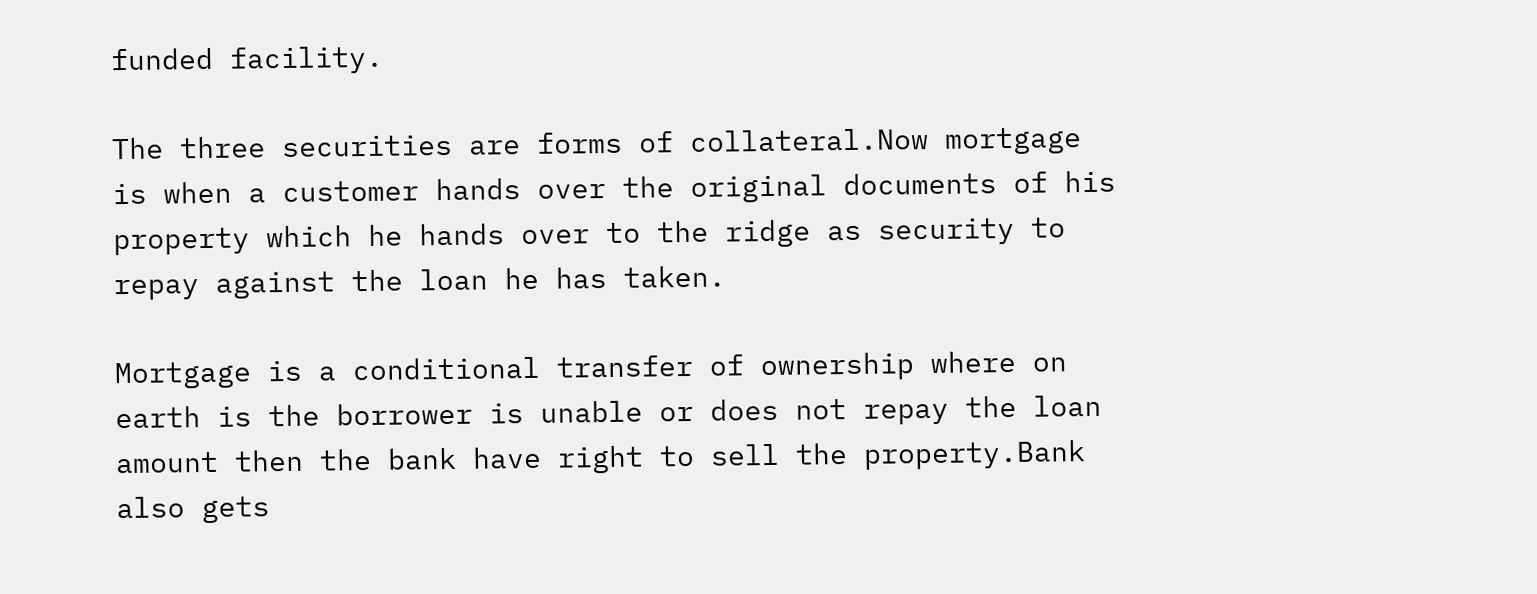funded facility.

The three securities are forms of collateral.Now mortgage is when a customer hands over the original documents of his property which he hands over to the ridge as security to repay against the loan he has taken.

Mortgage is a conditional transfer of ownership where on earth is the borrower is unable or does not repay the loan amount then the bank have right to sell the property.Bank also gets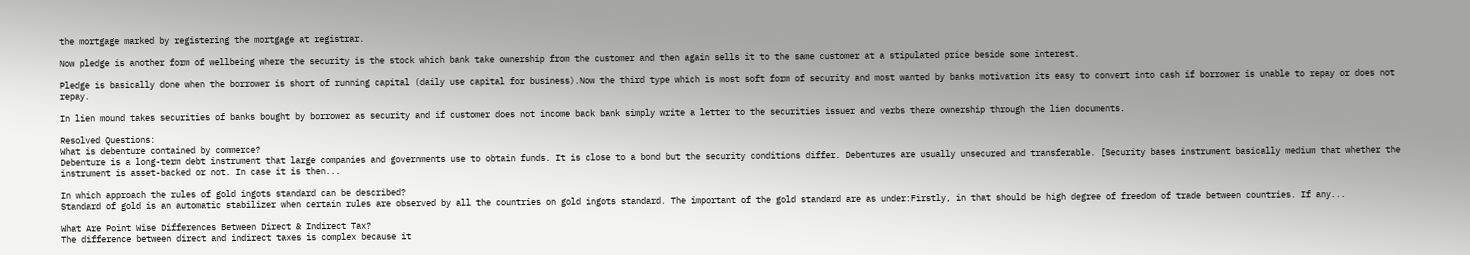the mortgage marked by registering the mortgage at registrar.

Now pledge is another form of wellbeing where the security is the stock which bank take ownership from the customer and then again sells it to the same customer at a stipulated price beside some interest.

Pledge is basically done when the borrower is short of running capital (daily use capital for business).Now the third type which is most soft form of security and most wanted by banks motivation its easy to convert into cash if borrower is unable to repay or does not repay.

In lien mound takes securities of banks bought by borrower as security and if customer does not income back bank simply write a letter to the securities issuer and verbs there ownership through the lien documents.

Resolved Questions:
What is debenture contained by commerce?
Debenture is a long-term debt instrument that large companies and governments use to obtain funds. It is close to a bond but the security conditions differ. Debentures are usually unsecured and transferable. [Security bases instrument basically medium that whether the instrument is asset-backed or not. In case it is then...

In which approach the rules of gold ingots standard can be described?
Standard of gold is an automatic stabilizer when certain rules are observed by all the countries on gold ingots standard. The important of the gold standard are as under:Firstly, in that should be high degree of freedom of trade between countries. If any...

What Are Point Wise Differences Between Direct & Indirect Tax?
The difference between direct and indirect taxes is complex because it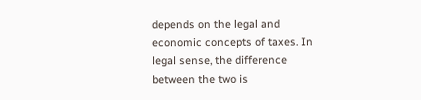depends on the legal and economic concepts of taxes. In legal sense, the difference between the two is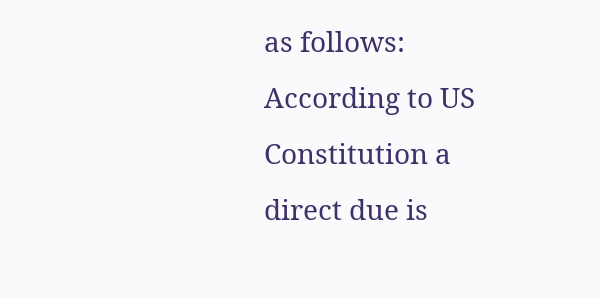as follows: According to US Constitution a direct due is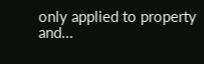only applied to property and...